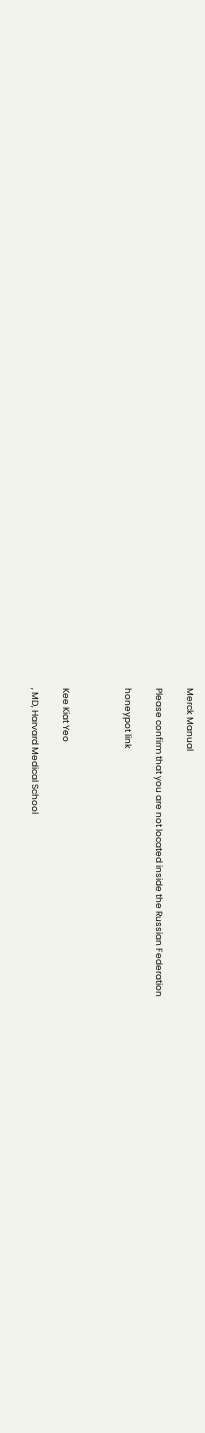Merck Manual

Please confirm that you are not located inside the Russian Federation

honeypot link



Kee Kiat Yeo

, MD, Harvard Medical School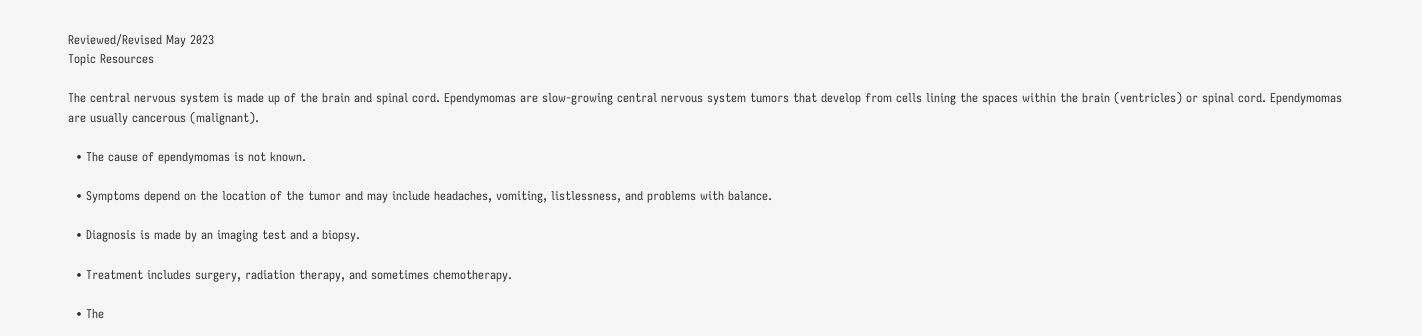Reviewed/Revised May 2023
Topic Resources

The central nervous system is made up of the brain and spinal cord. Ependymomas are slow-growing central nervous system tumors that develop from cells lining the spaces within the brain (ventricles) or spinal cord. Ependymomas are usually cancerous (malignant).

  • The cause of ependymomas is not known.

  • Symptoms depend on the location of the tumor and may include headaches, vomiting, listlessness, and problems with balance.

  • Diagnosis is made by an imaging test and a biopsy.

  • Treatment includes surgery, radiation therapy, and sometimes chemotherapy.

  • The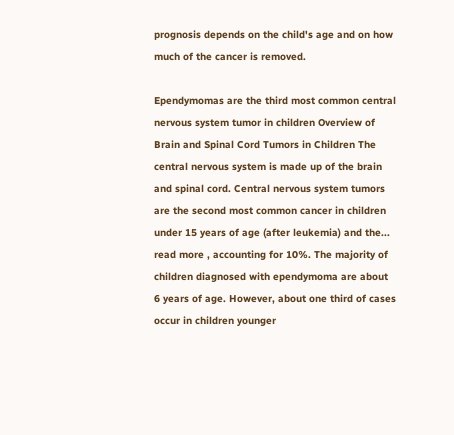prognosis depends on the child's age and on how much of the cancer is removed.

Ependymomas are the third most common central nervous system tumor in children Overview of Brain and Spinal Cord Tumors in Children The central nervous system is made up of the brain and spinal cord. Central nervous system tumors are the second most common cancer in children under 15 years of age (after leukemia) and the... read more , accounting for 10%. The majority of children diagnosed with ependymoma are about 6 years of age. However, about one third of cases occur in children younger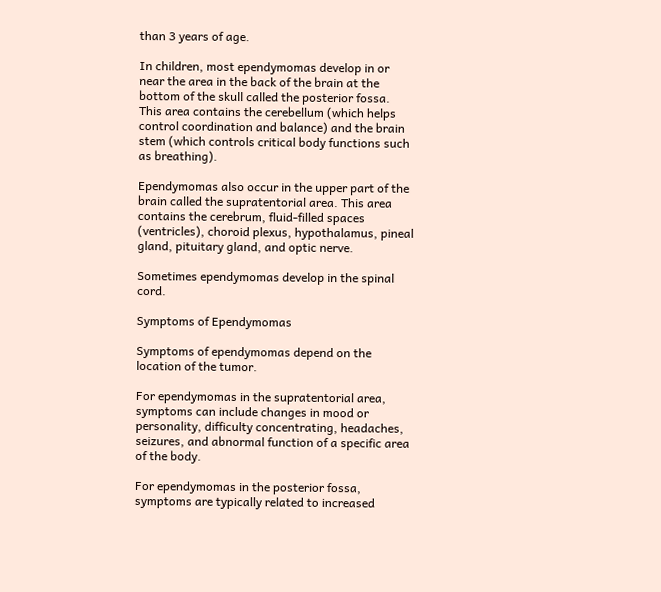than 3 years of age.

In children, most ependymomas develop in or near the area in the back of the brain at the bottom of the skull called the posterior fossa. This area contains the cerebellum (which helps control coordination and balance) and the brain stem (which controls critical body functions such as breathing).

Ependymomas also occur in the upper part of the brain called the supratentorial area. This area contains the cerebrum, fluid-filled spaces (ventricles), choroid plexus, hypothalamus, pineal gland, pituitary gland, and optic nerve.

Sometimes ependymomas develop in the spinal cord.

Symptoms of Ependymomas

Symptoms of ependymomas depend on the location of the tumor.

For ependymomas in the supratentorial area, symptoms can include changes in mood or personality, difficulty concentrating, headaches, seizures, and abnormal function of a specific area of the body.

For ependymomas in the posterior fossa, symptoms are typically related to increased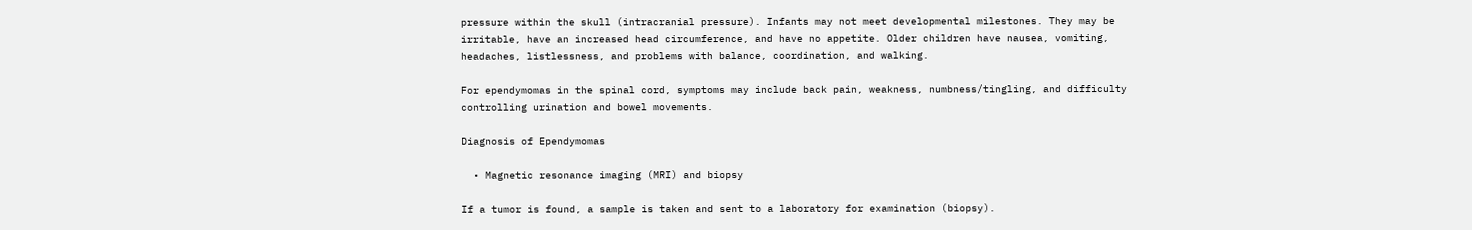pressure within the skull (intracranial pressure). Infants may not meet developmental milestones. They may be irritable, have an increased head circumference, and have no appetite. Older children have nausea, vomiting, headaches, listlessness, and problems with balance, coordination, and walking.

For ependymomas in the spinal cord, symptoms may include back pain, weakness, numbness/tingling, and difficulty controlling urination and bowel movements.

Diagnosis of Ependymomas

  • Magnetic resonance imaging (MRI) and biopsy

If a tumor is found, a sample is taken and sent to a laboratory for examination (biopsy).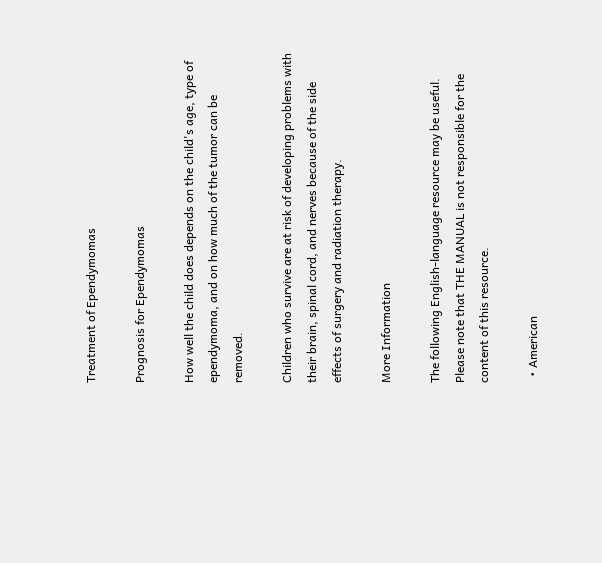Treatment of Ependymomas

Prognosis for Ependymomas

How well the child does depends on the child's age, type of ependymoma, and on how much of the tumor can be removed.

Children who survive are at risk of developing problems with their brain, spinal cord, and nerves because of the side effects of surgery and radiation therapy.

More Information

The following English-language resource may be useful. Please note that THE MANUAL is not responsible for the content of this resource.

  • American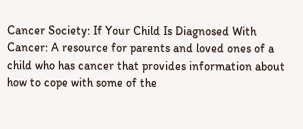Cancer Society: If Your Child Is Diagnosed With Cancer: A resource for parents and loved ones of a child who has cancer that provides information about how to cope with some of the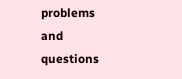problems and questions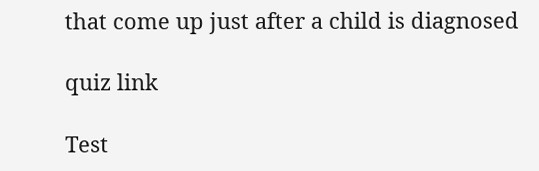that come up just after a child is diagnosed

quiz link

Test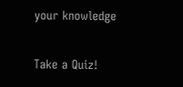your knowledge

Take a Quiz!